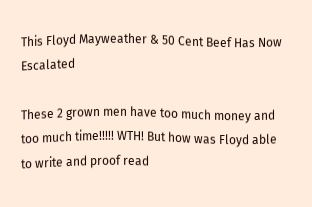This Floyd Mayweather & 50 Cent Beef Has Now Escalated

These 2 grown men have too much money and too much time!!!!! WTH! But how was Floyd able to write and proof read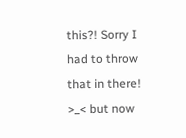this?! Sorry I had to throw that in there! >_< but now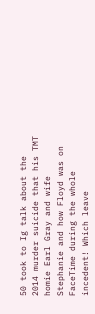50 took to Ig talk about the 2014 murder suicide that his TMT homie Earl Gray and wife Stephanie and how Floyd was on FaceTime during the whole incedent! Which leave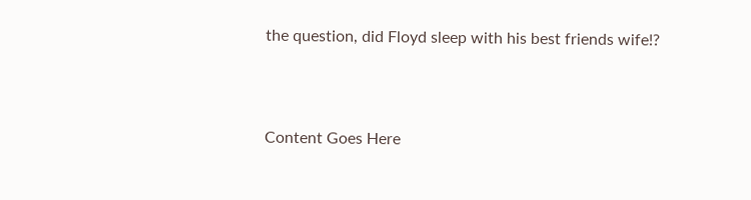the question, did Floyd sleep with his best friends wife!?



Content Goes Here